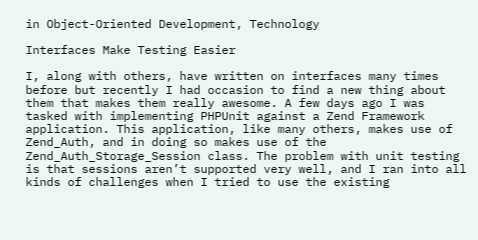in Object-Oriented Development, Technology

Interfaces Make Testing Easier

I, along with others, have written on interfaces many times before but recently I had occasion to find a new thing about them that makes them really awesome. A few days ago I was tasked with implementing PHPUnit against a Zend Framework application. This application, like many others, makes use of Zend_Auth, and in doing so makes use of the Zend_Auth_Storage_Session class. The problem with unit testing is that sessions aren’t supported very well, and I ran into all kinds of challenges when I tried to use the existing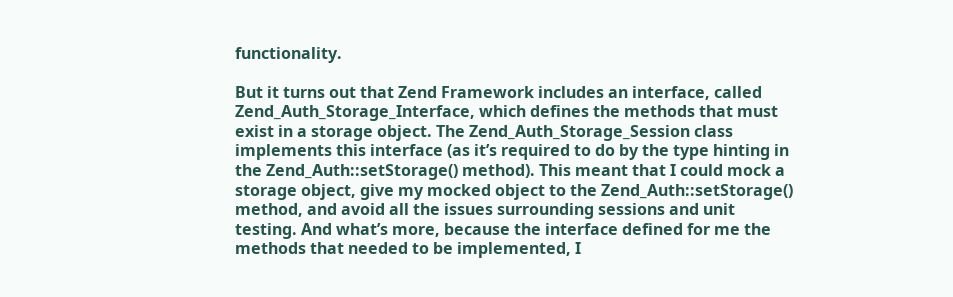functionality.

But it turns out that Zend Framework includes an interface, called Zend_Auth_Storage_Interface, which defines the methods that must exist in a storage object. The Zend_Auth_Storage_Session class implements this interface (as it’s required to do by the type hinting in the Zend_Auth::setStorage() method). This meant that I could mock a storage object, give my mocked object to the Zend_Auth::setStorage() method, and avoid all the issues surrounding sessions and unit testing. And what’s more, because the interface defined for me the methods that needed to be implemented, I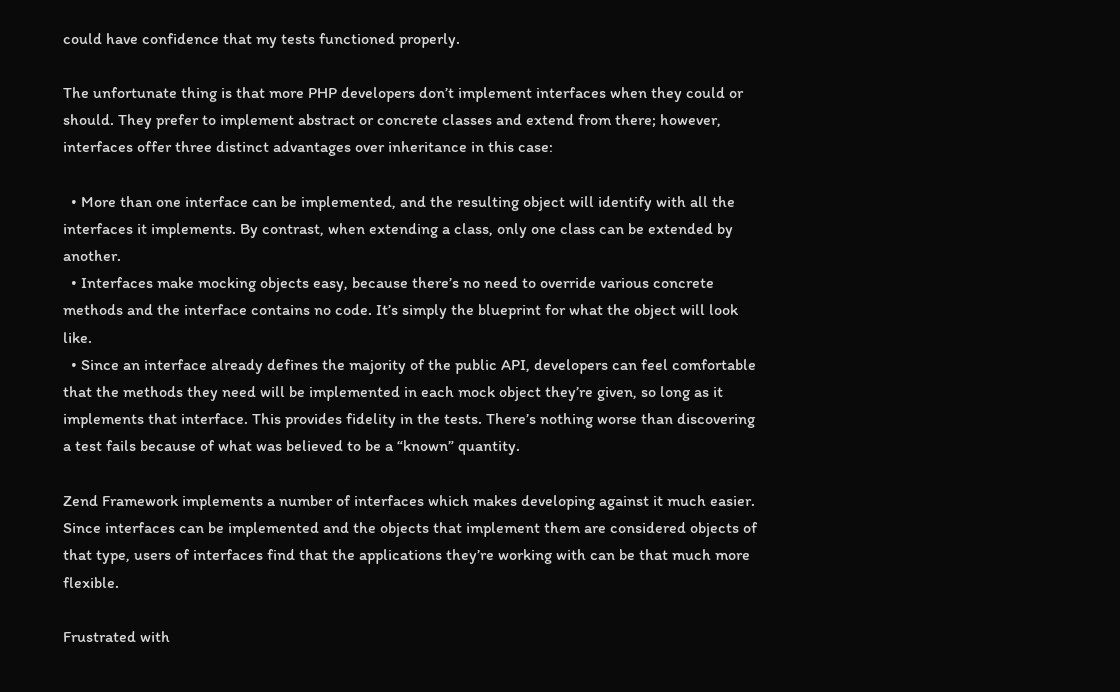could have confidence that my tests functioned properly.

The unfortunate thing is that more PHP developers don’t implement interfaces when they could or should. They prefer to implement abstract or concrete classes and extend from there; however, interfaces offer three distinct advantages over inheritance in this case:

  • More than one interface can be implemented, and the resulting object will identify with all the interfaces it implements. By contrast, when extending a class, only one class can be extended by another.
  • Interfaces make mocking objects easy, because there’s no need to override various concrete methods and the interface contains no code. It’s simply the blueprint for what the object will look like.
  • Since an interface already defines the majority of the public API, developers can feel comfortable that the methods they need will be implemented in each mock object they’re given, so long as it implements that interface. This provides fidelity in the tests. There’s nothing worse than discovering a test fails because of what was believed to be a “known” quantity.

Zend Framework implements a number of interfaces which makes developing against it much easier. Since interfaces can be implemented and the objects that implement them are considered objects of that type, users of interfaces find that the applications they’re working with can be that much more flexible.

Frustrated with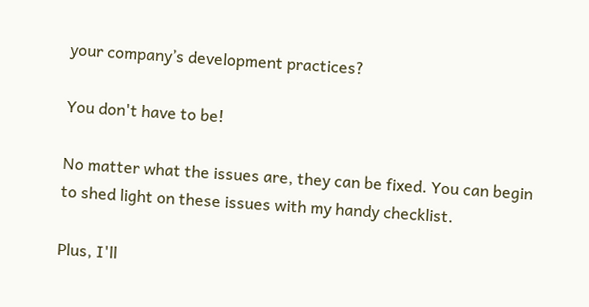your company’s development practices?

You don't have to be!

No matter what the issues are, they can be fixed. You can begin to shed light on these issues with my handy checklist.

Plus, I'll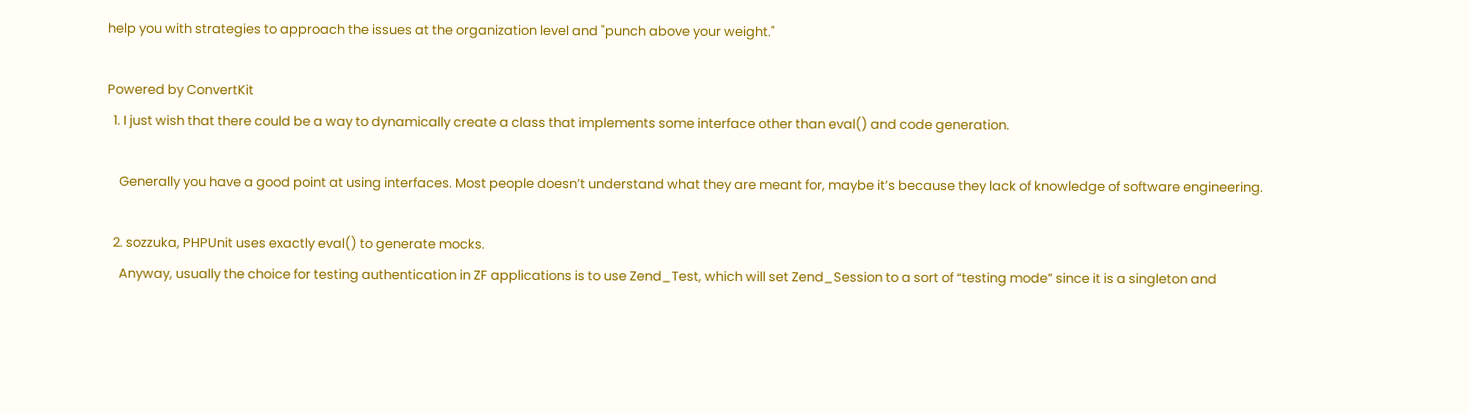help you with strategies to approach the issues at the organization level and "punch above your weight."

Powered by ConvertKit
  1. I just wish that there could be a way to dynamically create a class that implements some interface other than eval() and code generation.

    Generally you have a good point at using interfaces. Most people doesn’t understand what they are meant for, maybe it’s because they lack of knowledge of software engineering.

  2. sozzuka, PHPUnit uses exactly eval() to generate mocks.
    Anyway, usually the choice for testing authentication in ZF applications is to use Zend_Test, which will set Zend_Session to a sort of “testing mode” since it is a singleton and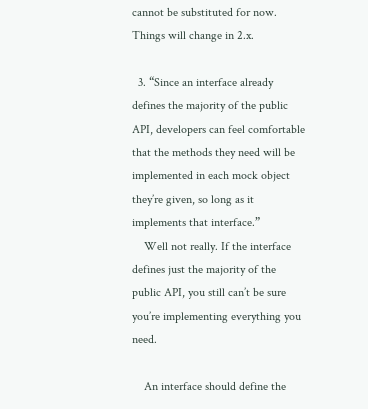cannot be substituted for now. Things will change in 2.x.

  3. “Since an interface already defines the majority of the public API, developers can feel comfortable that the methods they need will be implemented in each mock object they’re given, so long as it implements that interface.”
    Well not really. If the interface defines just the majority of the public API, you still can’t be sure you’re implementing everything you need.

    An interface should define the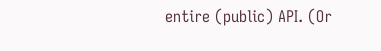entire (public) API. (Or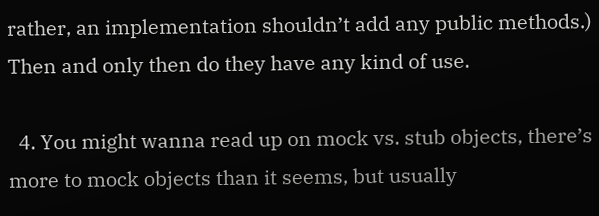rather, an implementation shouldn’t add any public methods.) Then and only then do they have any kind of use.

  4. You might wanna read up on mock vs. stub objects, there’s more to mock objects than it seems, but usually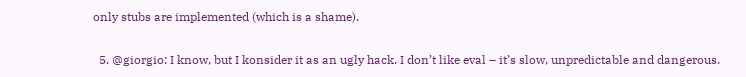only stubs are implemented (which is a shame).

  5. @giorgio: I know, but I konsider it as an ugly hack. I don’t like eval – it’s slow, unpredictable and dangerous.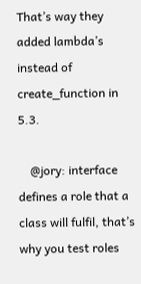That’s way they added lambda’s instead of create_function in 5.3.

    @jory: interface defines a role that a class will fulfil, that’s why you test roles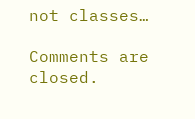not classes…

Comments are closed.